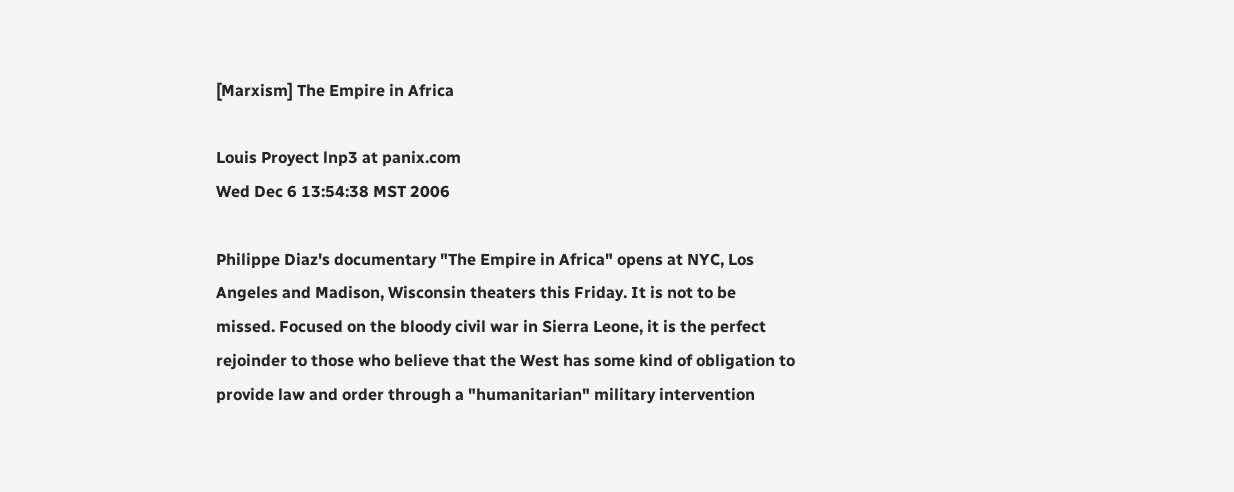[Marxism] The Empire in Africa

Louis Proyect lnp3 at panix.com
Wed Dec 6 13:54:38 MST 2006

Philippe Diaz's documentary "The Empire in Africa" opens at NYC, Los
Angeles and Madison, Wisconsin theaters this Friday. It is not to be
missed. Focused on the bloody civil war in Sierra Leone, it is the perfect
rejoinder to those who believe that the West has some kind of obligation to
provide law and order through a "humanitarian" military intervention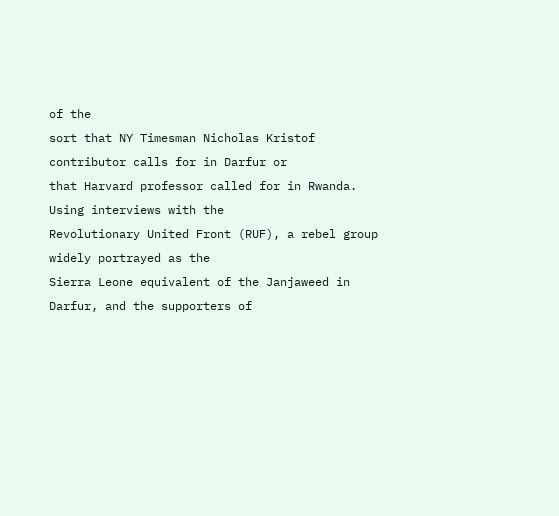of the
sort that NY Timesman Nicholas Kristof contributor calls for in Darfur or
that Harvard professor called for in Rwanda. Using interviews with the
Revolutionary United Front (RUF), a rebel group widely portrayed as the
Sierra Leone equivalent of the Janjaweed in Darfur, and the supporters of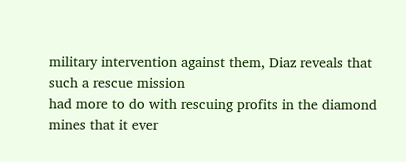military intervention against them, Diaz reveals that such a rescue mission
had more to do with rescuing profits in the diamond mines that it ever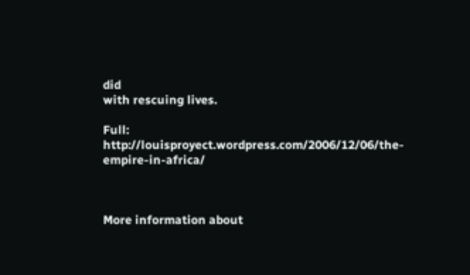did
with rescuing lives.

Full: http://louisproyect.wordpress.com/2006/12/06/the-empire-in-africa/



More information about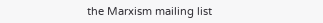the Marxism mailing list